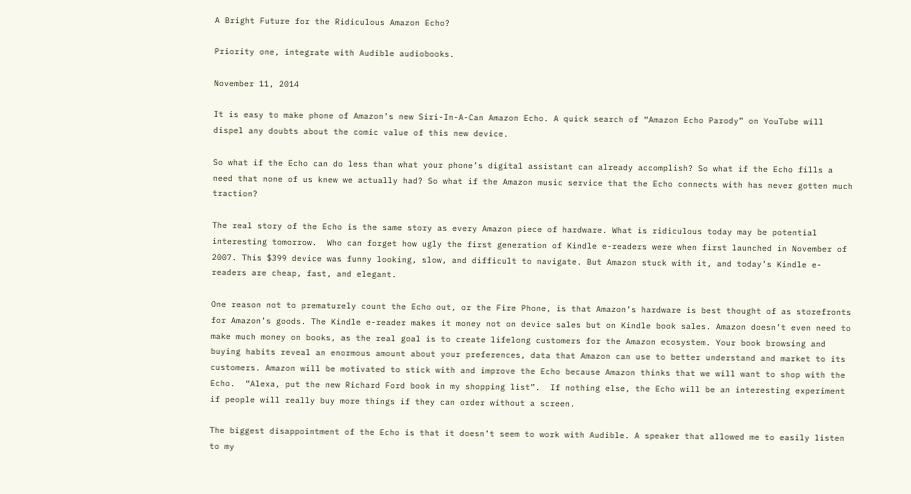A Bright Future for the Ridiculous Amazon Echo?

Priority one, integrate with Audible audiobooks.

November 11, 2014

It is easy to make phone of Amazon’s new Siri-In-A-Can Amazon Echo. A quick search of “Amazon Echo Parody” on YouTube will dispel any doubts about the comic value of this new device.

So what if the Echo can do less than what your phone’s digital assistant can already accomplish? So what if the Echo fills a need that none of us knew we actually had? So what if the Amazon music service that the Echo connects with has never gotten much traction?

The real story of the Echo is the same story as every Amazon piece of hardware. What is ridiculous today may be potential interesting tomorrow.  Who can forget how ugly the first generation of Kindle e-readers were when first launched in November of 2007. This $399 device was funny looking, slow, and difficult to navigate. But Amazon stuck with it, and today’s Kindle e-readers are cheap, fast, and elegant.

One reason not to prematurely count the Echo out, or the Fire Phone, is that Amazon’s hardware is best thought of as storefronts for Amazon’s goods. The Kindle e-reader makes it money not on device sales but on Kindle book sales. Amazon doesn’t even need to make much money on books, as the real goal is to create lifelong customers for the Amazon ecosystem. Your book browsing and buying habits reveal an enormous amount about your preferences, data that Amazon can use to better understand and market to its customers. Amazon will be motivated to stick with and improve the Echo because Amazon thinks that we will want to shop with the Echo.  “Alexa, put the new Richard Ford book in my shopping list”.  If nothing else, the Echo will be an interesting experiment if people will really buy more things if they can order without a screen.

The biggest disappointment of the Echo is that it doesn’t seem to work with Audible. A speaker that allowed me to easily listen to my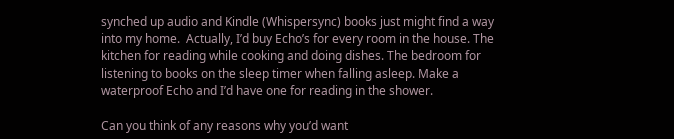synched up audio and Kindle (Whispersync) books just might find a way into my home.  Actually, I’d buy Echo’s for every room in the house. The kitchen for reading while cooking and doing dishes. The bedroom for listening to books on the sleep timer when falling asleep. Make a waterproof Echo and I’d have one for reading in the shower.

Can you think of any reasons why you’d want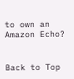to own an Amazon Echo?


Back to Top